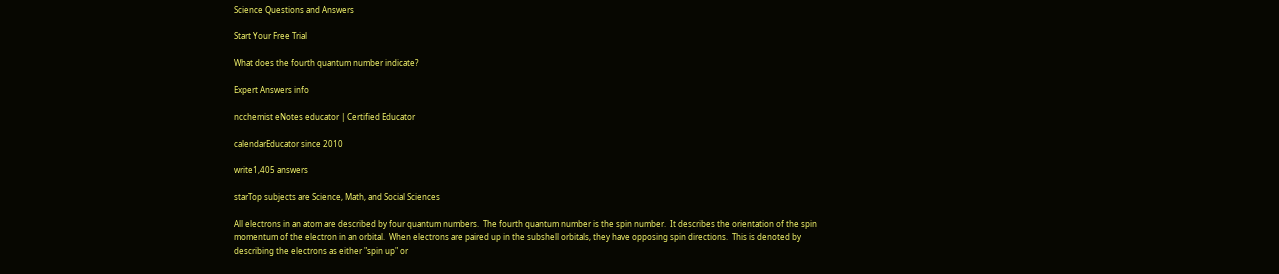Science Questions and Answers

Start Your Free Trial

What does the fourth quantum number indicate?

Expert Answers info

ncchemist eNotes educator | Certified Educator

calendarEducator since 2010

write1,405 answers

starTop subjects are Science, Math, and Social Sciences

All electrons in an atom are described by four quantum numbers.  The fourth quantum number is the spin number.  It describes the orientation of the spin momentum of the electron in an orbital.  When electrons are paired up in the subshell orbitals, they have opposing spin directions.  This is denoted by describing the electrons as either "spin up" or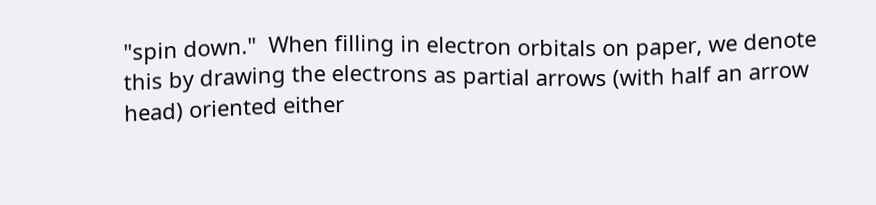"spin down."  When filling in electron orbitals on paper, we denote this by drawing the electrons as partial arrows (with half an arrow head) oriented either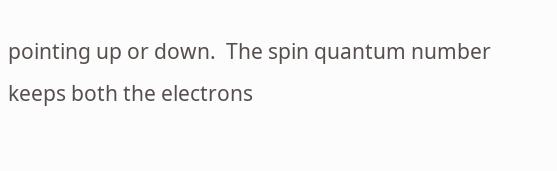pointing up or down.  The spin quantum number keeps both the electrons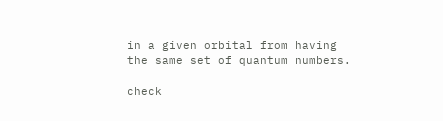in a given orbital from having the same set of quantum numbers.

check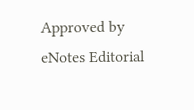Approved by eNotes Editorial